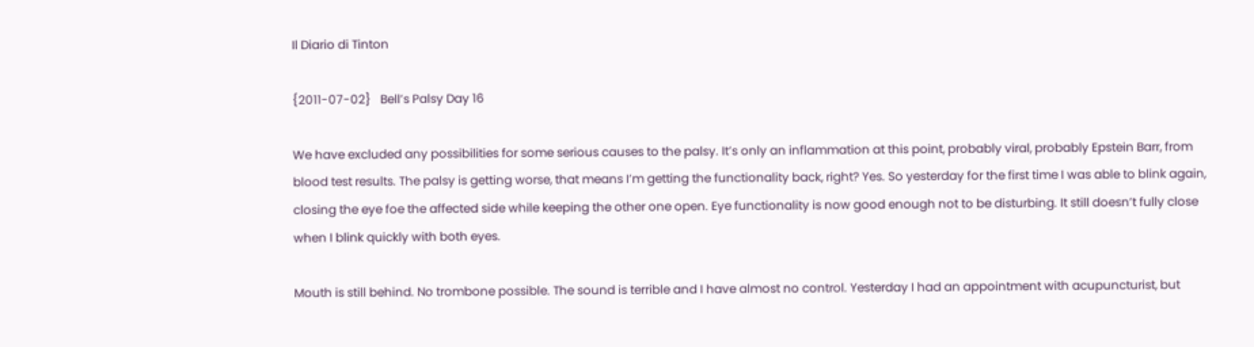Il Diario di Tinton

{2011-07-02}   Bell’s Palsy Day 16

We have excluded any possibilities for some serious causes to the palsy. It’s only an inflammation at this point, probably viral, probably Epstein Barr, from blood test results. The palsy is getting worse, that means I’m getting the functionality back, right? Yes. So yesterday for the first time I was able to blink again, closing the eye foe the affected side while keeping the other one open. Eye functionality is now good enough not to be disturbing. It still doesn’t fully close when I blink quickly with both eyes.

Mouth is still behind. No trombone possible. The sound is terrible and I have almost no control. Yesterday I had an appointment with acupuncturist, but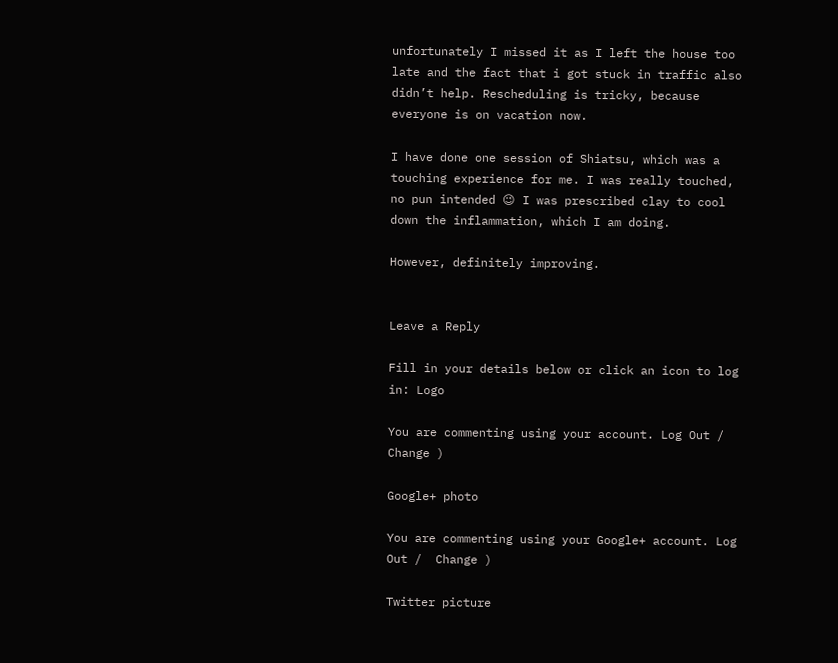unfortunately I missed it as I left the house too late and the fact that i got stuck in traffic also didn’t help. Rescheduling is tricky, because everyone is on vacation now.

I have done one session of Shiatsu, which was a touching experience for me. I was really touched, no pun intended 😉 I was prescribed clay to cool down the inflammation, which I am doing.

However, definitely improving.


Leave a Reply

Fill in your details below or click an icon to log in: Logo

You are commenting using your account. Log Out /  Change )

Google+ photo

You are commenting using your Google+ account. Log Out /  Change )

Twitter picture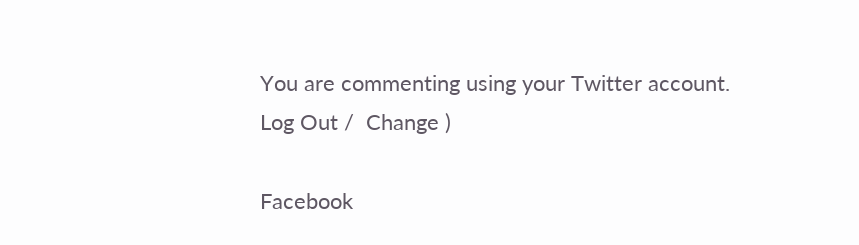You are commenting using your Twitter account. Log Out /  Change )

Facebook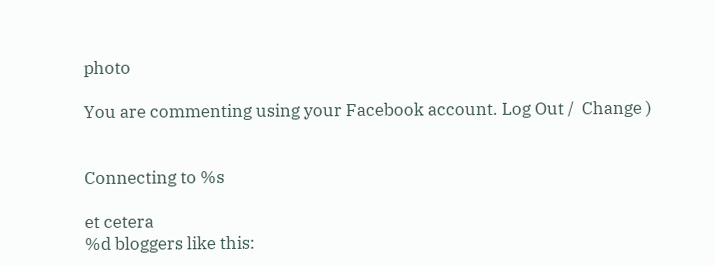photo

You are commenting using your Facebook account. Log Out /  Change )


Connecting to %s

et cetera
%d bloggers like this: